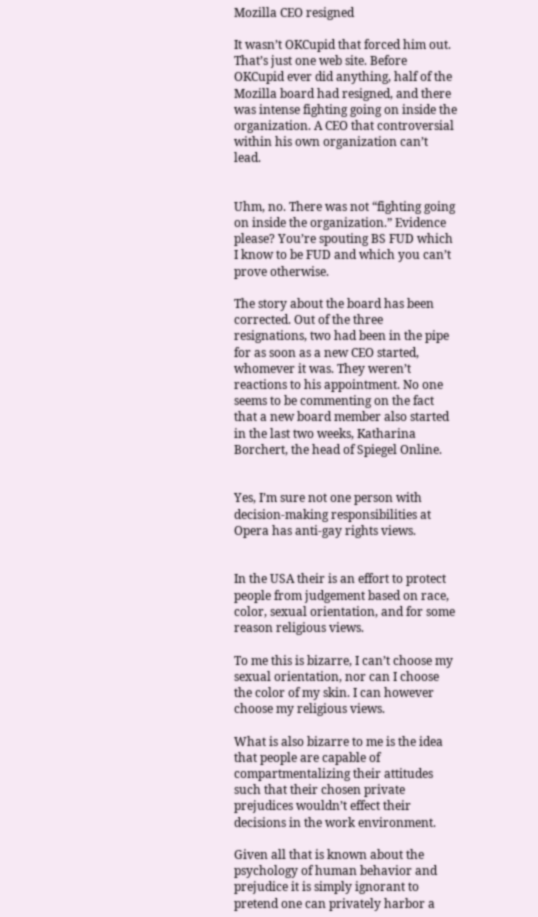Mozilla CEO resigned

It wasn’t OKCupid that forced him out. That’s just one web site. Before OKCupid ever did anything, half of the Mozilla board had resigned, and there was intense fighting going on inside the organization. A CEO that controversial within his own organization can’t lead.


Uhm, no. There was not “fighting going on inside the organization.” Evidence please? You’re spouting BS FUD which I know to be FUD and which you can’t prove otherwise.

The story about the board has been corrected. Out of the three resignations, two had been in the pipe for as soon as a new CEO started, whomever it was. They weren’t reactions to his appointment. No one seems to be commenting on the fact that a new board member also started in the last two weeks, Katharina Borchert, the head of Spiegel Online.


Yes, I’m sure not one person with decision-making responsibilities at Opera has anti-gay rights views.


In the USA their is an effort to protect people from judgement based on race, color, sexual orientation, and for some reason religious views.

To me this is bizarre, I can’t choose my sexual orientation, nor can I choose the color of my skin. I can however choose my religious views.

What is also bizarre to me is the idea that people are capable of compartmentalizing their attitudes such that their chosen private prejudices wouldn’t effect their decisions in the work environment.

Given all that is known about the psychology of human behavior and prejudice it is simply ignorant to pretend one can privately harbor a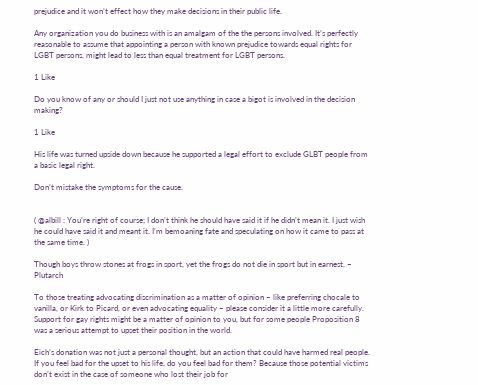prejudice and it won’t effect how they make decisions in their public life.

Any organization you do business with is an amalgam of the the persons involved. It’s perfectly reasonable to assume that appointing a person with known prejudice towards equal rights for LGBT persons, might lead to less than equal treatment for LGBT persons.

1 Like

Do you know of any or should I just not use anything in case a bigot is involved in the decision making?

1 Like

His life was turned upside down because he supported a legal effort to exclude GLBT people from a basic legal right.

Don’t mistake the symptoms for the cause.


( @albill : You’re right of course; I don’t think he should have said it if he didn’t mean it. I just wish he could have said it and meant it. I’m bemoaning fate and speculating on how it came to pass at the same time. )

Though boys throw stones at frogs in sport, yet the frogs do not die in sport but in earnest. – Plutarch

To those treating advocating discrimination as a matter of opinion – like preferring chocale to vanilla, or Kirk to Picard, or even advocating equality – please consider it a little more carefully. Support for gay rights might be a matter of opinion to you, but for some people Proposition 8 was a serious attempt to upset their position in the world.

Eich’s donation was not just a personal thought, but an action that could have harmed real people. If you feel bad for the upset to his life, do you feel bad for them? Because those potential victims don’t exist in the case of someone who lost their job for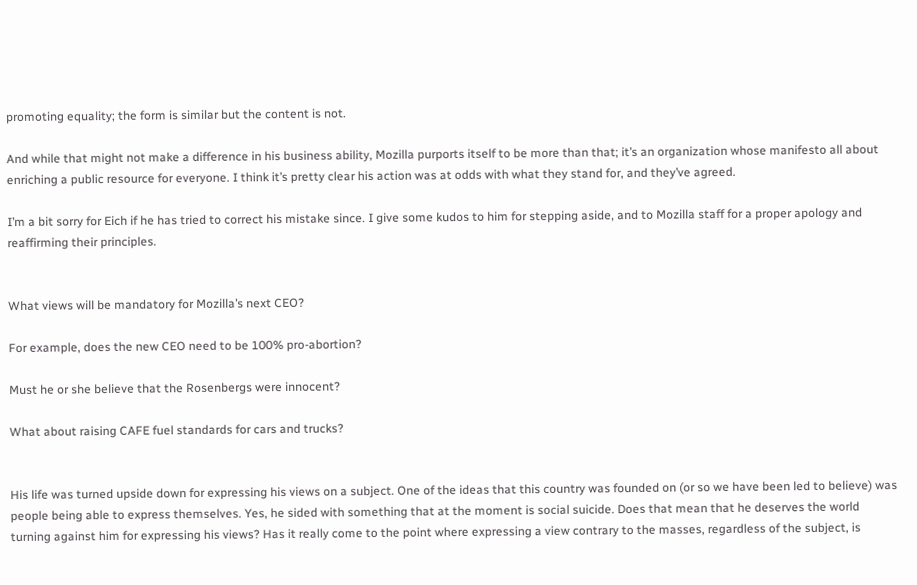promoting equality; the form is similar but the content is not.

And while that might not make a difference in his business ability, Mozilla purports itself to be more than that; it’s an organization whose manifesto all about enriching a public resource for everyone. I think it’s pretty clear his action was at odds with what they stand for, and they’ve agreed.

I’m a bit sorry for Eich if he has tried to correct his mistake since. I give some kudos to him for stepping aside, and to Mozilla staff for a proper apology and reaffirming their principles.


What views will be mandatory for Mozilla’s next CEO?

For example, does the new CEO need to be 100% pro-abortion?

Must he or she believe that the Rosenbergs were innocent?

What about raising CAFE fuel standards for cars and trucks?


His life was turned upside down for expressing his views on a subject. One of the ideas that this country was founded on (or so we have been led to believe) was people being able to express themselves. Yes, he sided with something that at the moment is social suicide. Does that mean that he deserves the world turning against him for expressing his views? Has it really come to the point where expressing a view contrary to the masses, regardless of the subject, is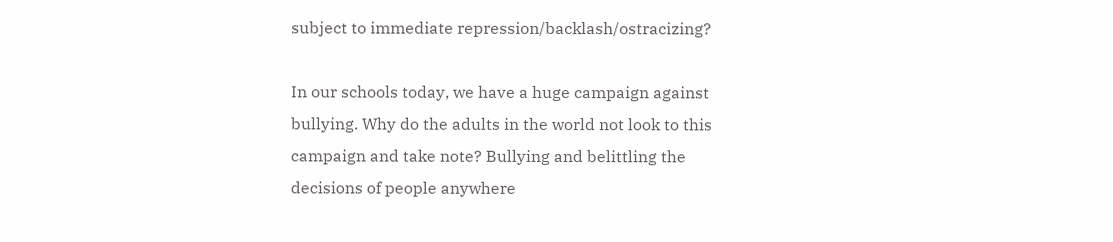subject to immediate repression/backlash/ostracizing?

In our schools today, we have a huge campaign against bullying. Why do the adults in the world not look to this campaign and take note? Bullying and belittling the decisions of people anywhere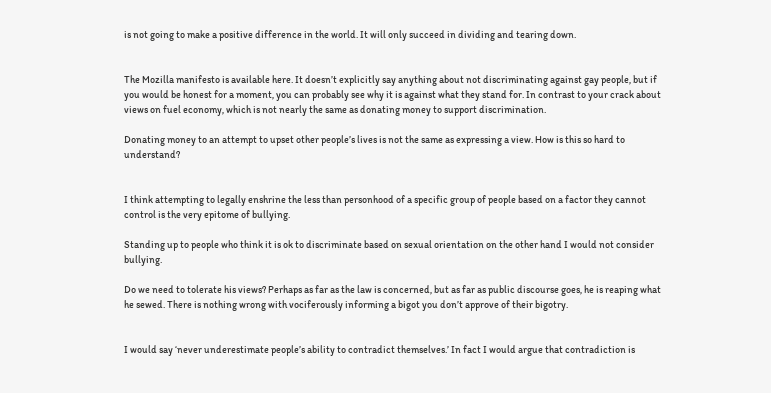is not going to make a positive difference in the world. It will only succeed in dividing and tearing down.


The Mozilla manifesto is available here. It doesn’t explicitly say anything about not discriminating against gay people, but if you would be honest for a moment, you can probably see why it is against what they stand for. In contrast to your crack about views on fuel economy, which is not nearly the same as donating money to support discrimination.

Donating money to an attempt to upset other people’s lives is not the same as expressing a view. How is this so hard to understand?


I think attempting to legally enshrine the less than personhood of a specific group of people based on a factor they cannot control is the very epitome of bullying.

Standing up to people who think it is ok to discriminate based on sexual orientation on the other hand I would not consider bullying.

Do we need to tolerate his views? Perhaps as far as the law is concerned, but as far as public discourse goes, he is reaping what he sewed. There is nothing wrong with vociferously informing a bigot you don’t approve of their bigotry.


I would say ‘never underestimate people’s ability to contradict themselves.’ In fact I would argue that contradiction is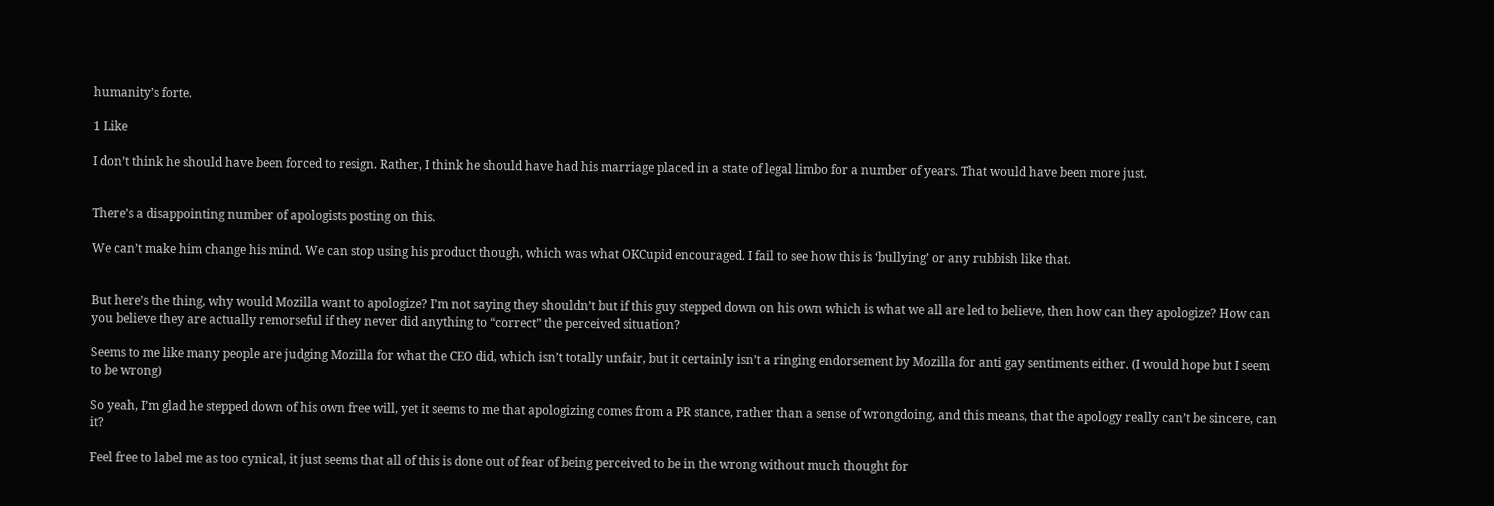humanity’s forte.

1 Like

I don’t think he should have been forced to resign. Rather, I think he should have had his marriage placed in a state of legal limbo for a number of years. That would have been more just.


There’s a disappointing number of apologists posting on this.

We can’t make him change his mind. We can stop using his product though, which was what OKCupid encouraged. I fail to see how this is ‘bullying’ or any rubbish like that.


But here’s the thing, why would Mozilla want to apologize? I’m not saying they shouldn’t but if this guy stepped down on his own which is what we all are led to believe, then how can they apologize? How can you believe they are actually remorseful if they never did anything to “correct” the perceived situation?

Seems to me like many people are judging Mozilla for what the CEO did, which isn’t totally unfair, but it certainly isn’t a ringing endorsement by Mozilla for anti gay sentiments either. (I would hope but I seem to be wrong)

So yeah, I’m glad he stepped down of his own free will, yet it seems to me that apologizing comes from a PR stance, rather than a sense of wrongdoing, and this means, that the apology really can’t be sincere, can it?

Feel free to label me as too cynical, it just seems that all of this is done out of fear of being perceived to be in the wrong without much thought for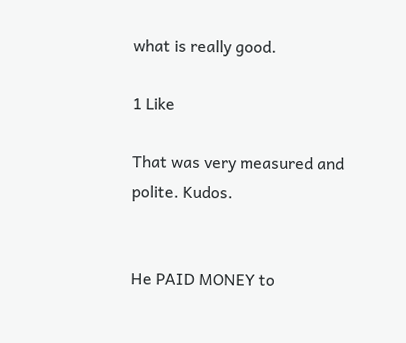what is really good.

1 Like

That was very measured and polite. Kudos.


He PAID MONEY to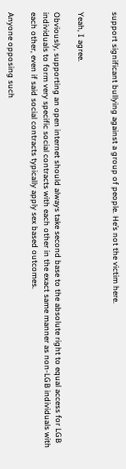support significant bullying against a group of people. He’s not the victim here.


Yeah, I agree.

Obviously, supporting an open internet should always take second base to the absolute right to equal access for LGB individuals to form very specific social contracts with each other in the exact same manner as non-LGB individuals with each other, even if said social contracts typically apply sex based outcomes.

Anyone opposing such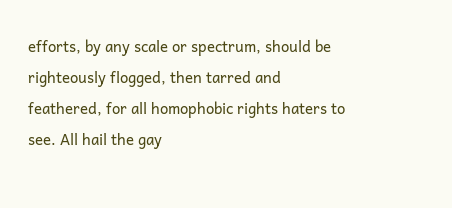efforts, by any scale or spectrum, should be righteously flogged, then tarred and feathered, for all homophobic rights haters to see. All hail the gay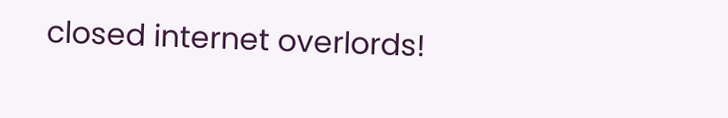closed internet overlords!